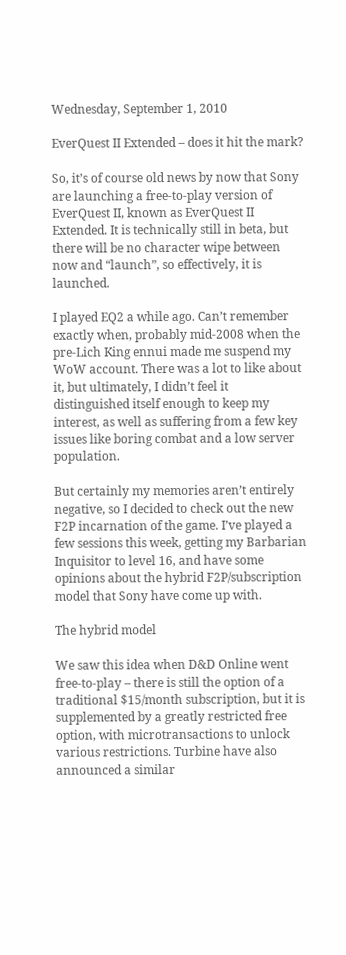Wednesday, September 1, 2010

EverQuest II Extended – does it hit the mark?

So, it’s of course old news by now that Sony are launching a free-to-play version of EverQuest II, known as EverQuest II Extended. It is technically still in beta, but there will be no character wipe between now and “launch”, so effectively, it is launched.

I played EQ2 a while ago. Can’t remember exactly when, probably mid-2008 when the pre-Lich King ennui made me suspend my WoW account. There was a lot to like about it, but ultimately, I didn’t feel it distinguished itself enough to keep my interest, as well as suffering from a few key issues like boring combat and a low server population.

But certainly my memories aren’t entirely negative, so I decided to check out the new F2P incarnation of the game. I’ve played a few sessions this week, getting my Barbarian Inquisitor to level 16, and have some opinions about the hybrid F2P/subscription model that Sony have come up with.

The hybrid model

We saw this idea when D&D Online went free-to-play – there is still the option of a traditional $15/month subscription, but it is supplemented by a greatly restricted free option, with microtransactions to unlock various restrictions. Turbine have also announced a similar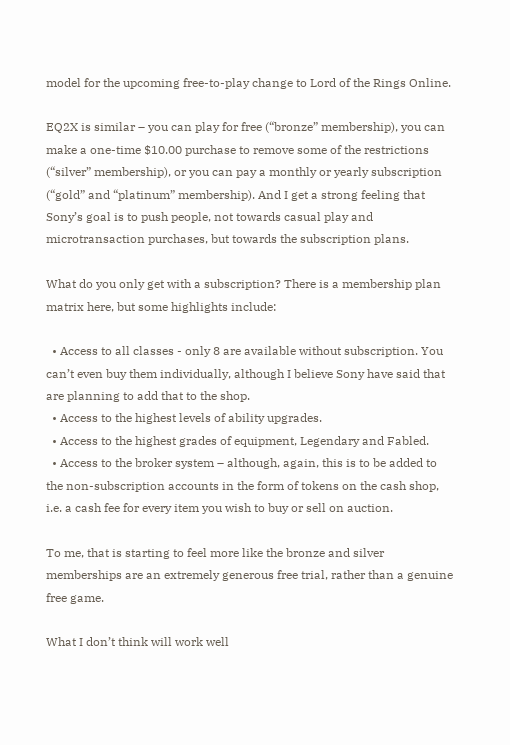model for the upcoming free-to-play change to Lord of the Rings Online.

EQ2X is similar – you can play for free (“bronze” membership), you can make a one-time $10.00 purchase to remove some of the restrictions (“silver” membership), or you can pay a monthly or yearly subscription (“gold” and “platinum” membership). And I get a strong feeling that Sony’s goal is to push people, not towards casual play and microtransaction purchases, but towards the subscription plans.

What do you only get with a subscription? There is a membership plan matrix here, but some highlights include:

  • Access to all classes - only 8 are available without subscription. You can’t even buy them individually, although I believe Sony have said that are planning to add that to the shop.
  • Access to the highest levels of ability upgrades.
  • Access to the highest grades of equipment, Legendary and Fabled.
  • Access to the broker system – although, again, this is to be added to the non-subscription accounts in the form of tokens on the cash shop, i.e. a cash fee for every item you wish to buy or sell on auction.

To me, that is starting to feel more like the bronze and silver memberships are an extremely generous free trial, rather than a genuine free game.

What I don’t think will work well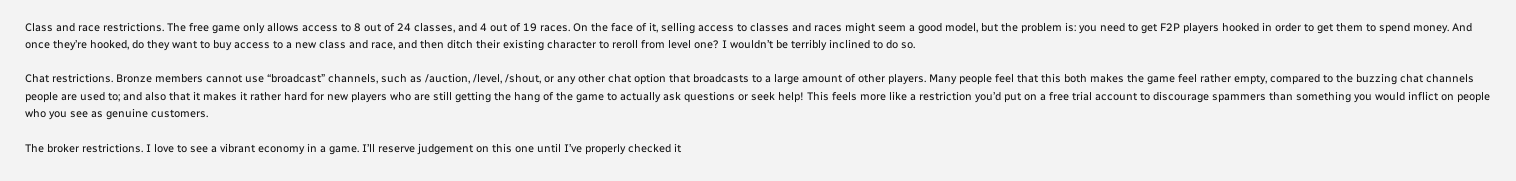Class and race restrictions. The free game only allows access to 8 out of 24 classes, and 4 out of 19 races. On the face of it, selling access to classes and races might seem a good model, but the problem is: you need to get F2P players hooked in order to get them to spend money. And once they’re hooked, do they want to buy access to a new class and race, and then ditch their existing character to reroll from level one? I wouldn’t be terribly inclined to do so.

Chat restrictions. Bronze members cannot use “broadcast” channels, such as /auction, /level, /shout, or any other chat option that broadcasts to a large amount of other players. Many people feel that this both makes the game feel rather empty, compared to the buzzing chat channels people are used to; and also that it makes it rather hard for new players who are still getting the hang of the game to actually ask questions or seek help! This feels more like a restriction you’d put on a free trial account to discourage spammers than something you would inflict on people who you see as genuine customers.

The broker restrictions. I love to see a vibrant economy in a game. I’ll reserve judgement on this one until I’ve properly checked it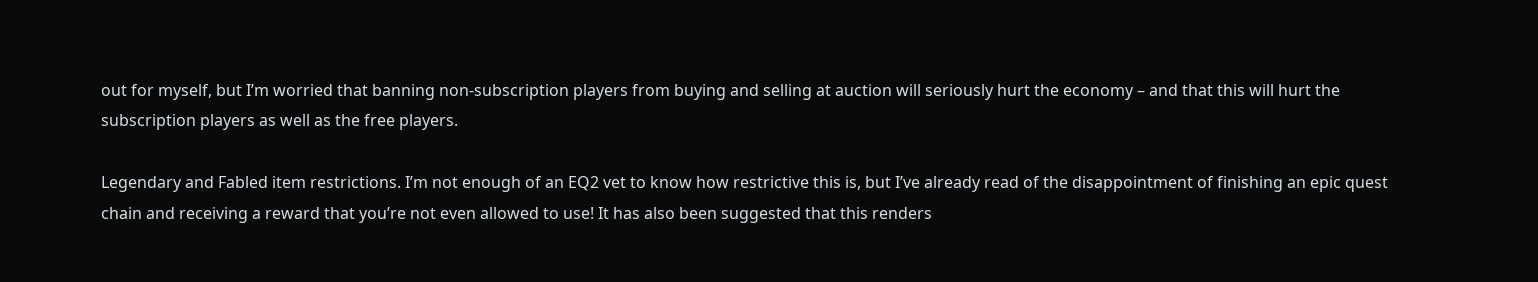out for myself, but I’m worried that banning non-subscription players from buying and selling at auction will seriously hurt the economy – and that this will hurt the subscription players as well as the free players.

Legendary and Fabled item restrictions. I’m not enough of an EQ2 vet to know how restrictive this is, but I’ve already read of the disappointment of finishing an epic quest chain and receiving a reward that you’re not even allowed to use! It has also been suggested that this renders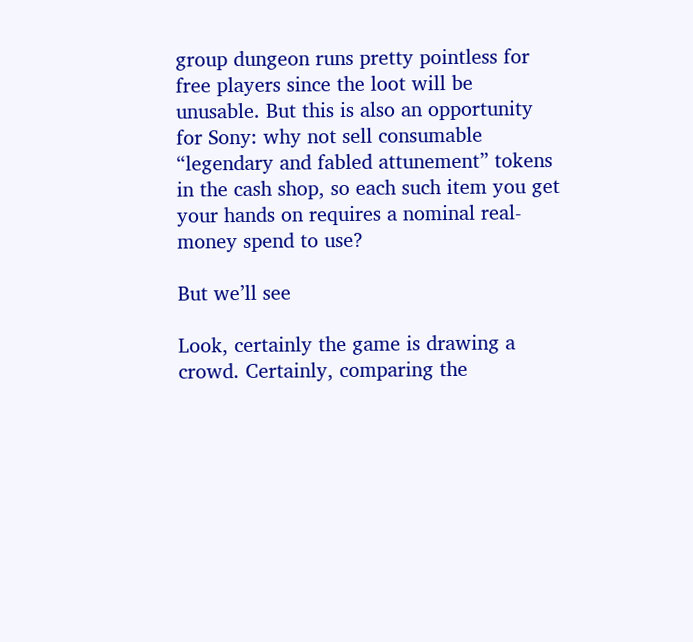group dungeon runs pretty pointless for free players since the loot will be unusable. But this is also an opportunity for Sony: why not sell consumable “legendary and fabled attunement” tokens in the cash shop, so each such item you get your hands on requires a nominal real-money spend to use?

But we’ll see

Look, certainly the game is drawing a crowd. Certainly, comparing the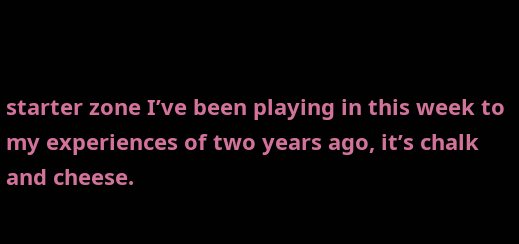starter zone I’ve been playing in this week to my experiences of two years ago, it’s chalk and cheese.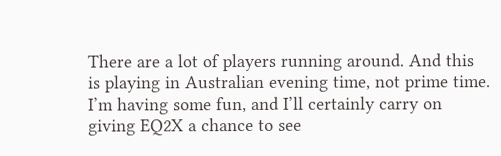There are a lot of players running around. And this is playing in Australian evening time, not prime time. I’m having some fun, and I’ll certainly carry on giving EQ2X a chance to see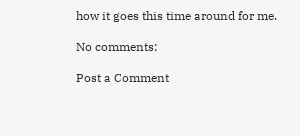how it goes this time around for me.

No comments:

Post a Comment